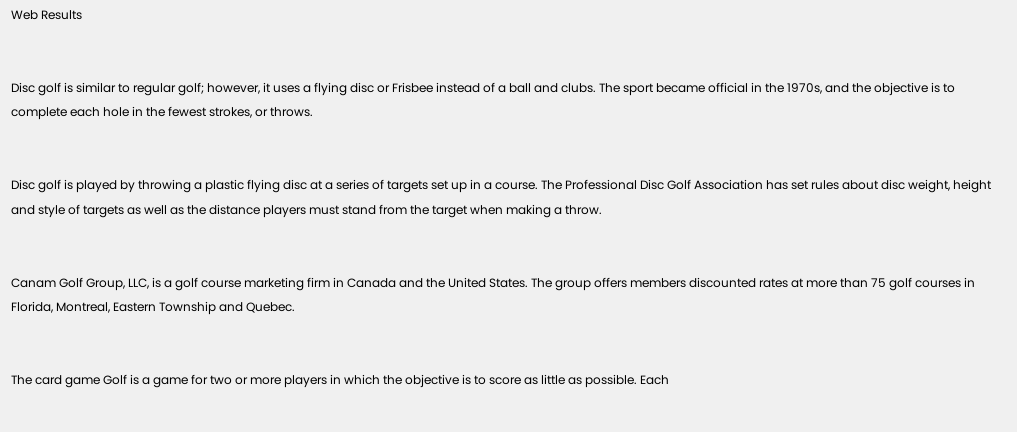Web Results


Disc golf is similar to regular golf; however, it uses a flying disc or Frisbee instead of a ball and clubs. The sport became official in the 1970s, and the objective is to complete each hole in the fewest strokes, or throws.


Disc golf is played by throwing a plastic flying disc at a series of targets set up in a course. The Professional Disc Golf Association has set rules about disc weight, height and style of targets as well as the distance players must stand from the target when making a throw.


Canam Golf Group, LLC, is a golf course marketing firm in Canada and the United States. The group offers members discounted rates at more than 75 golf courses in Florida, Montreal, Eastern Township and Quebec.


The card game Golf is a game for two or more players in which the objective is to score as little as possible. Each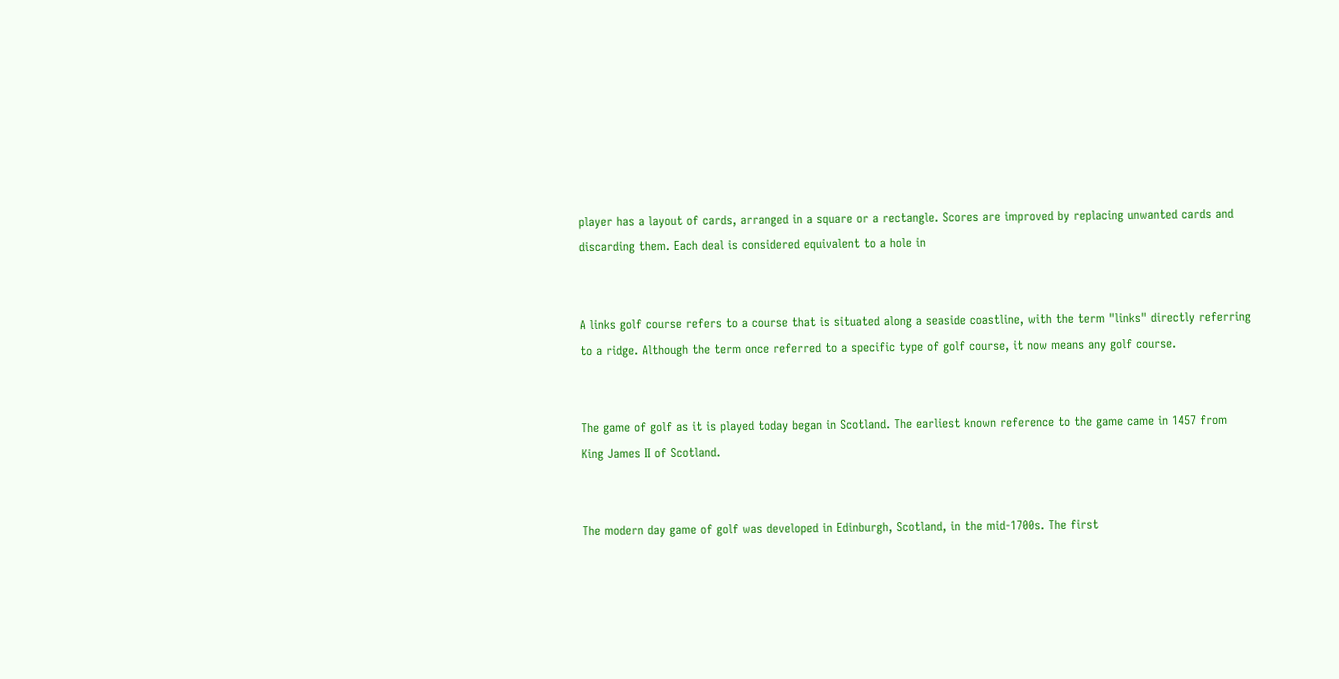player has a layout of cards, arranged in a square or a rectangle. Scores are improved by replacing unwanted cards and discarding them. Each deal is considered equivalent to a hole in


A links golf course refers to a course that is situated along a seaside coastline, with the term "links" directly referring to a ridge. Although the term once referred to a specific type of golf course, it now means any golf course.


The game of golf as it is played today began in Scotland. The earliest known reference to the game came in 1457 from King James II of Scotland.


The modern day game of golf was developed in Edinburgh, Scotland, in the mid-1700s. The first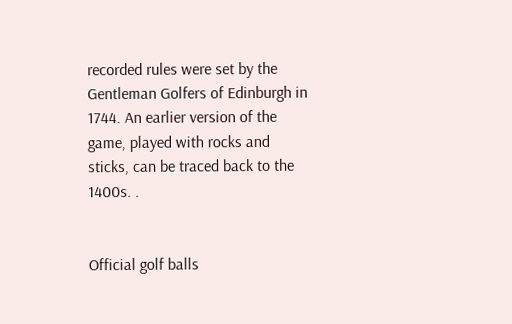recorded rules were set by the Gentleman Golfers of Edinburgh in 1744. An earlier version of the game, played with rocks and sticks, can be traced back to the 1400s. .


Official golf balls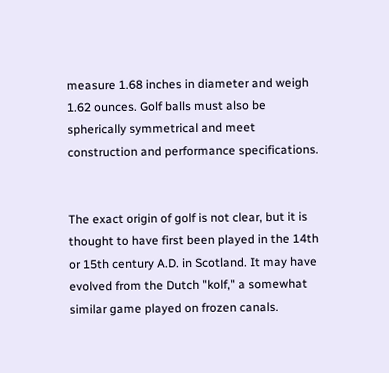measure 1.68 inches in diameter and weigh 1.62 ounces. Golf balls must also be spherically symmetrical and meet construction and performance specifications.


The exact origin of golf is not clear, but it is thought to have first been played in the 14th or 15th century A.D. in Scotland. It may have evolved from the Dutch "kolf," a somewhat similar game played on frozen canals.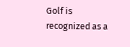Golf is recognized as a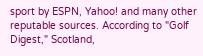sport by ESPN, Yahoo! and many other reputable sources. According to "Golf Digest," Scotland,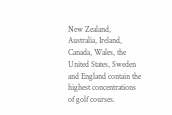New Zealand, Australia, Ireland, Canada, Wales, the United States, Sweden and England contain the highest concentrations of golf courses.